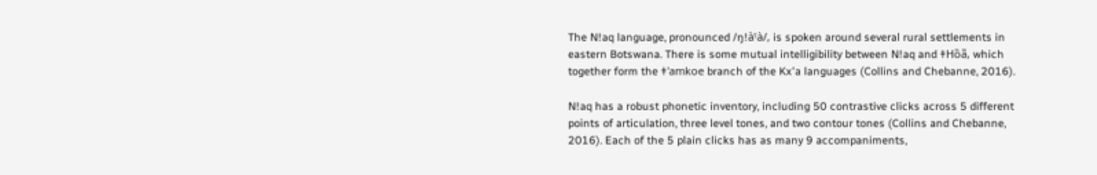The N!aq language, pronounced /ŋ!àˤà/, is spoken around several rural settlements in eastern Botswana. There is some mutual intelligibility between N!aq and ǂHȍã, which together form the ǂ'amkoe branch of the Kx'a languages (Collins and Chebanne, 2016).

N!aq has a robust phonetic inventory, including 50 contrastive clicks across 5 different points of articulation, three level tones, and two contour tones (Collins and Chebanne, 2016). Each of the 5 plain clicks has as many 9 accompaniments,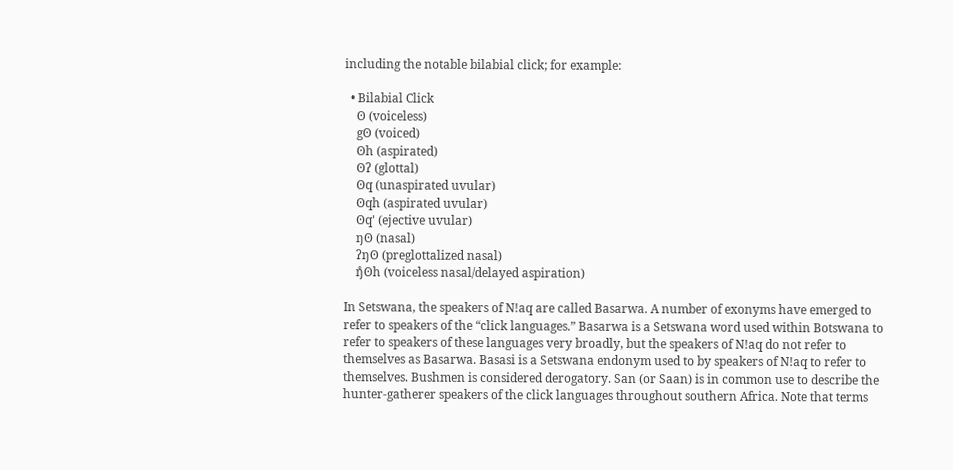including the notable bilabial click; for example:

  • Bilabial Click
    ʘ (voiceless)
    gʘ (voiced)
    ʘh (aspirated)
    ʘʔ (glottal)
    ʘq (unaspirated uvular)
    ʘqh (aspirated uvular)
    ʘq' (ejective uvular)
    ŋʘ (nasal)
    ʔŋʘ (preglottalized nasal)
    ŋ̊ʘh (voiceless nasal/delayed aspiration)

In Setswana, the speakers of N!aq are called Basarwa. A number of exonyms have emerged to refer to speakers of the “click languages.” Basarwa is a Setswana word used within Botswana to refer to speakers of these languages very broadly, but the speakers of N!aq do not refer to themselves as Basarwa. Basasi is a Setswana endonym used to by speakers of N!aq to refer to themselves. Bushmen is considered derogatory. San (or Saan) is in common use to describe the hunter-gatherer speakers of the click languages throughout southern Africa. Note that terms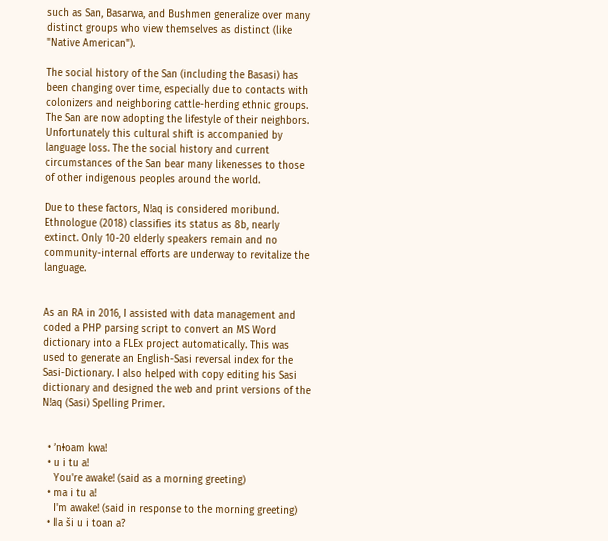such as San, Basarwa, and Bushmen generalize over many distinct groups who view themselves as distinct (like "Native American").

The social history of the San (including the Basasi) has been changing over time, especially due to contacts with colonizers and neighboring cattle-herding ethnic groups. The San are now adopting the lifestyle of their neighbors. Unfortunately this cultural shift is accompanied by language loss. The the social history and current circumstances of the San bear many likenesses to those of other indigenous peoples around the world.

Due to these factors, N!aq is considered moribund. Ethnologue (2018) classifies its status as 8b, nearly extinct. Only 10-20 elderly speakers remain and no community-internal efforts are underway to revitalize the language.


As an RA in 2016, I assisted with data management and coded a PHP parsing script to convert an MS Word dictionary into a FLEx project automatically. This was used to generate an English-Sasi reversal index for the Sasi-Dictionary. I also helped with copy editing his Sasi dictionary and designed the web and print versions of the N!aq (Sasi) Spelling Primer.


  • ’nǂoam kwa!
  • u i tu a!
    You're awake! (said as a morning greeting)
  • ma i tu a!
    I'm awake! (said in response to the morning greeting)
  • ǁa ši u i toan a?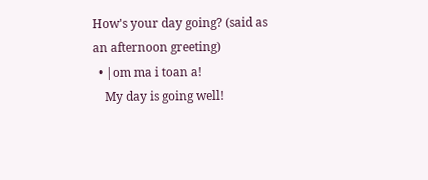How's your day going? (said as an afternoon greeting)
  • |om ma i toan a!
    My day is going well!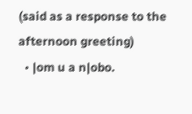(said as a response to the afternoon greeting)
  • |om u a n|obo.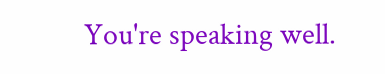You're speaking well.